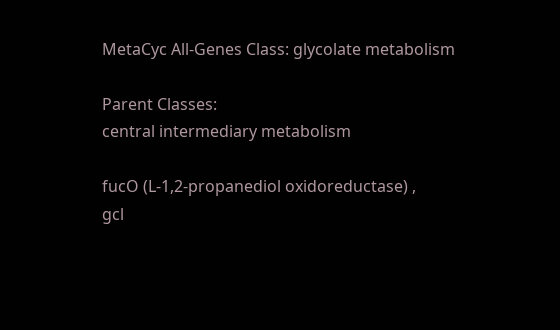MetaCyc All-Genes Class: glycolate metabolism

Parent Classes:
central intermediary metabolism

fucO (L-1,2-propanediol oxidoreductase) ,
gcl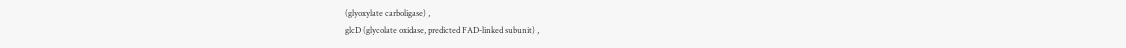(glyoxylate carboligase) ,
glcD (glycolate oxidase, predicted FAD-linked subunit) ,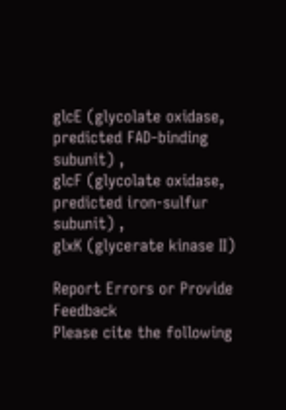glcE (glycolate oxidase, predicted FAD-binding subunit) ,
glcF (glycolate oxidase, predicted iron-sulfur subunit) ,
glxK (glycerate kinase II)

Report Errors or Provide Feedback
Please cite the following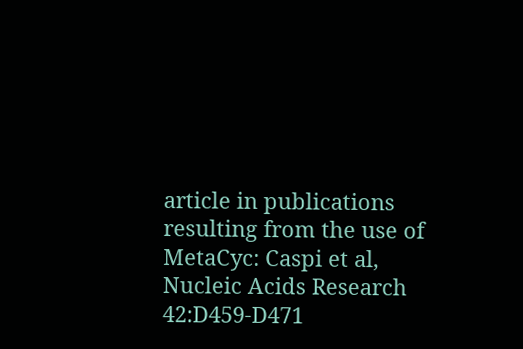article in publications resulting from the use of MetaCyc: Caspi et al, Nucleic Acids Research 42:D459-D471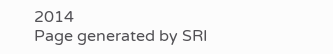2014
Page generated by SRI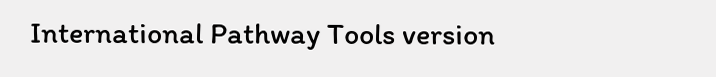International Pathway Tools version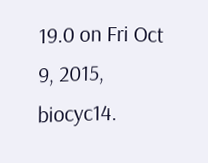19.0 on Fri Oct 9, 2015, biocyc14.